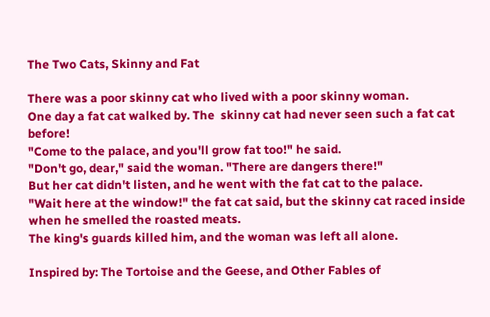The Two Cats, Skinny and Fat

There was a poor skinny cat who lived with a poor skinny woman.
One day a fat cat walked by. The  skinny cat had never seen such a fat cat before!
"Come to the palace, and you'll grow fat too!" he said.
"Don't go, dear," said the woman. "There are dangers there!"
But her cat didn't listen, and he went with the fat cat to the palace.
"Wait here at the window!" the fat cat said, but the skinny cat raced inside when he smelled the roasted meats.
The king's guards killed him, and the woman was left all alone.

Inspired by: The Tortoise and the Geese, and Other Fables of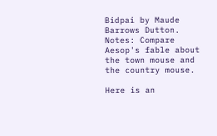Bidpai by Maude Barrows Dutton.
Notes: Compare Aesop's fable about the town mouse and the country mouse.

Here is an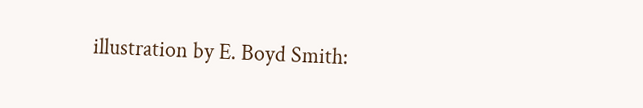illustration by E. Boyd Smith: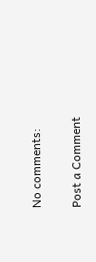No comments:

Post a Comment